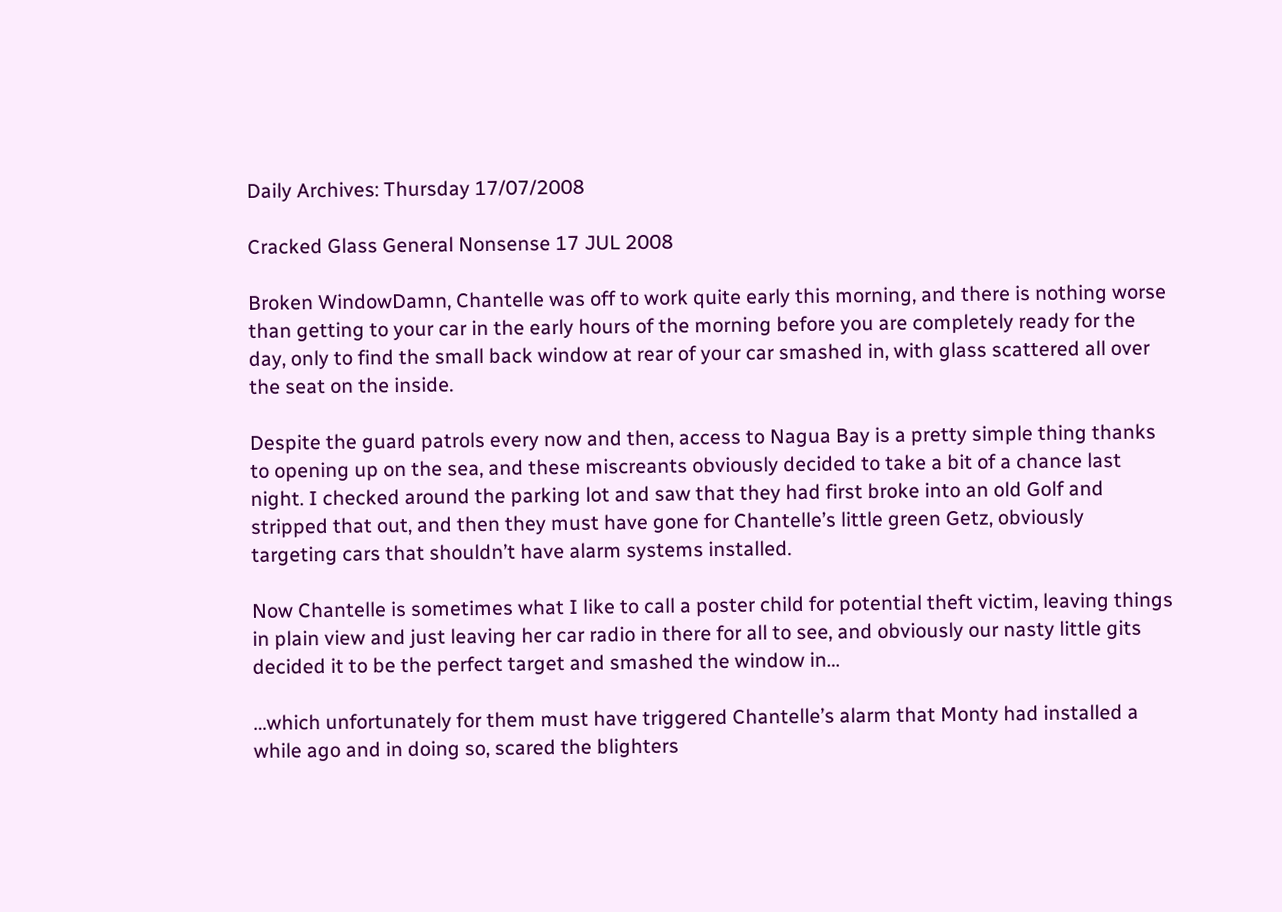Daily Archives: Thursday 17/07/2008

Cracked Glass General Nonsense 17 JUL 2008

Broken WindowDamn, Chantelle was off to work quite early this morning, and there is nothing worse than getting to your car in the early hours of the morning before you are completely ready for the day, only to find the small back window at rear of your car smashed in, with glass scattered all over the seat on the inside.

Despite the guard patrols every now and then, access to Nagua Bay is a pretty simple thing thanks to opening up on the sea, and these miscreants obviously decided to take a bit of a chance last night. I checked around the parking lot and saw that they had first broke into an old Golf and stripped that out, and then they must have gone for Chantelle’s little green Getz, obviously targeting cars that shouldn’t have alarm systems installed.

Now Chantelle is sometimes what I like to call a poster child for potential theft victim, leaving things in plain view and just leaving her car radio in there for all to see, and obviously our nasty little gits decided it to be the perfect target and smashed the window in…

…which unfortunately for them must have triggered Chantelle’s alarm that Monty had installed a while ago and in doing so, scared the blighters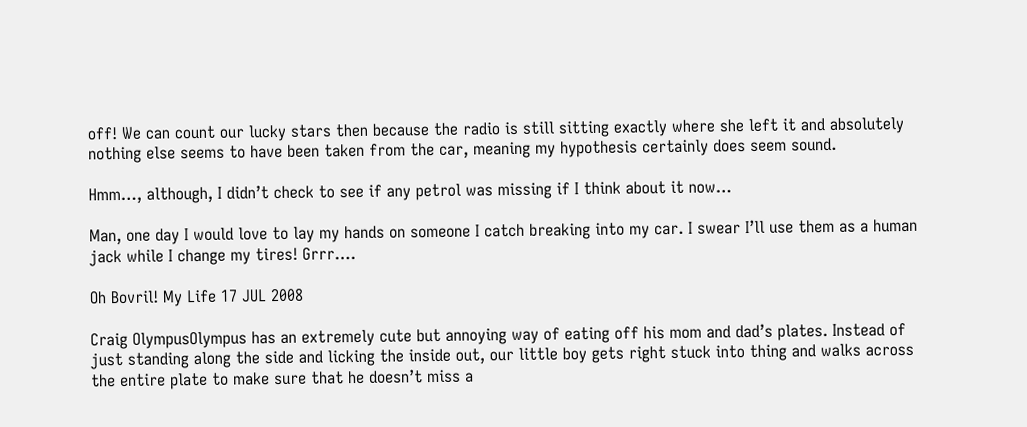off! We can count our lucky stars then because the radio is still sitting exactly where she left it and absolutely nothing else seems to have been taken from the car, meaning my hypothesis certainly does seem sound.

Hmm…, although, I didn’t check to see if any petrol was missing if I think about it now…

Man, one day I would love to lay my hands on someone I catch breaking into my car. I swear I’ll use them as a human jack while I change my tires! Grrr….

Oh Bovril! My Life 17 JUL 2008

Craig OlympusOlympus has an extremely cute but annoying way of eating off his mom and dad’s plates. Instead of just standing along the side and licking the inside out, our little boy gets right stuck into thing and walks across the entire plate to make sure that he doesn’t miss a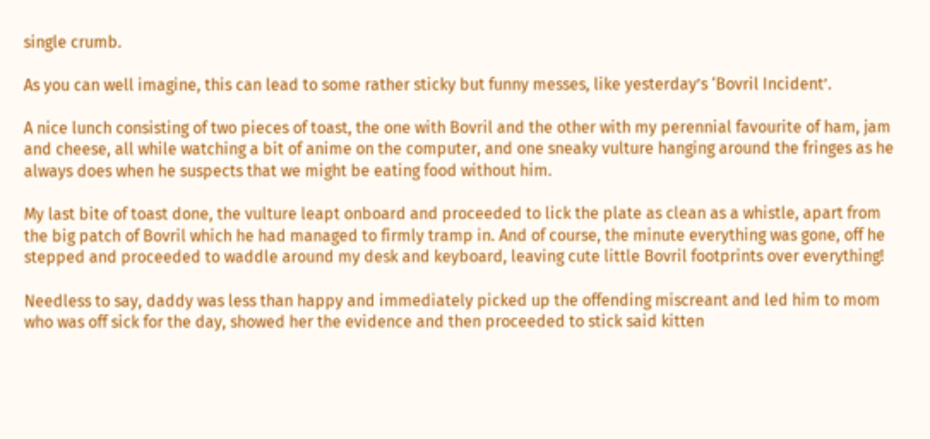single crumb.

As you can well imagine, this can lead to some rather sticky but funny messes, like yesterday’s ‘Bovril Incident’.

A nice lunch consisting of two pieces of toast, the one with Bovril and the other with my perennial favourite of ham, jam and cheese, all while watching a bit of anime on the computer, and one sneaky vulture hanging around the fringes as he always does when he suspects that we might be eating food without him.

My last bite of toast done, the vulture leapt onboard and proceeded to lick the plate as clean as a whistle, apart from the big patch of Bovril which he had managed to firmly tramp in. And of course, the minute everything was gone, off he stepped and proceeded to waddle around my desk and keyboard, leaving cute little Bovril footprints over everything!

Needless to say, daddy was less than happy and immediately picked up the offending miscreant and led him to mom who was off sick for the day, showed her the evidence and then proceeded to stick said kitten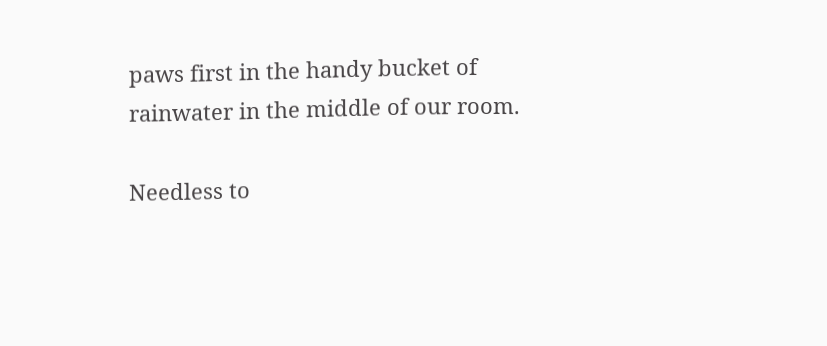paws first in the handy bucket of rainwater in the middle of our room.

Needless to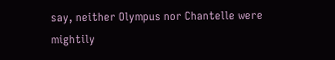say, neither Olympus nor Chantelle were mightily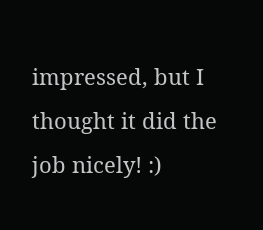impressed, but I thought it did the job nicely! :)